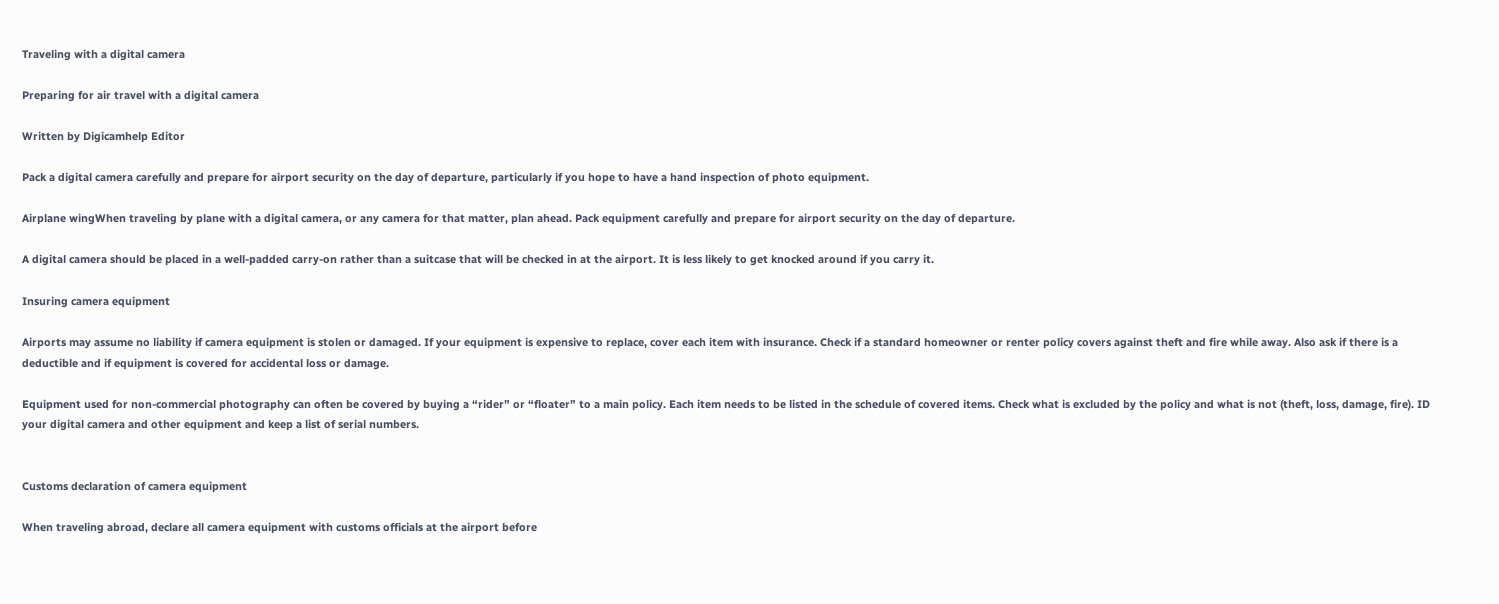Traveling with a digital camera

Preparing for air travel with a digital camera

Written by Digicamhelp Editor

Pack a digital camera carefully and prepare for airport security on the day of departure, particularly if you hope to have a hand inspection of photo equipment.

Airplane wingWhen traveling by plane with a digital camera, or any camera for that matter, plan ahead. Pack equipment carefully and prepare for airport security on the day of departure.

A digital camera should be placed in a well-padded carry-on rather than a suitcase that will be checked in at the airport. It is less likely to get knocked around if you carry it.

Insuring camera equipment

Airports may assume no liability if camera equipment is stolen or damaged. If your equipment is expensive to replace, cover each item with insurance. Check if a standard homeowner or renter policy covers against theft and fire while away. Also ask if there is a deductible and if equipment is covered for accidental loss or damage.

Equipment used for non-commercial photography can often be covered by buying a “rider” or “floater” to a main policy. Each item needs to be listed in the schedule of covered items. Check what is excluded by the policy and what is not (theft, loss, damage, fire). ID your digital camera and other equipment and keep a list of serial numbers.


Customs declaration of camera equipment

When traveling abroad, declare all camera equipment with customs officials at the airport before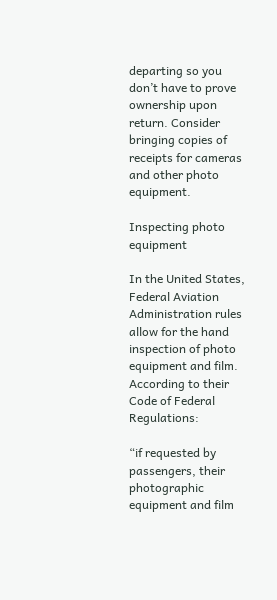departing so you don’t have to prove ownership upon return. Consider bringing copies of receipts for cameras and other photo equipment.

Inspecting photo equipment

In the United States, Federal Aviation Administration rules allow for the hand inspection of photo equipment and film. According to their Code of Federal Regulations:

“if requested by passengers, their photographic equipment and film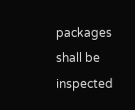packages shall be inspected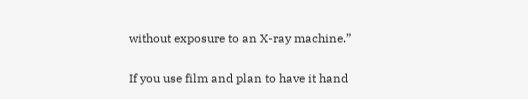without exposure to an X-ray machine.”

If you use film and plan to have it hand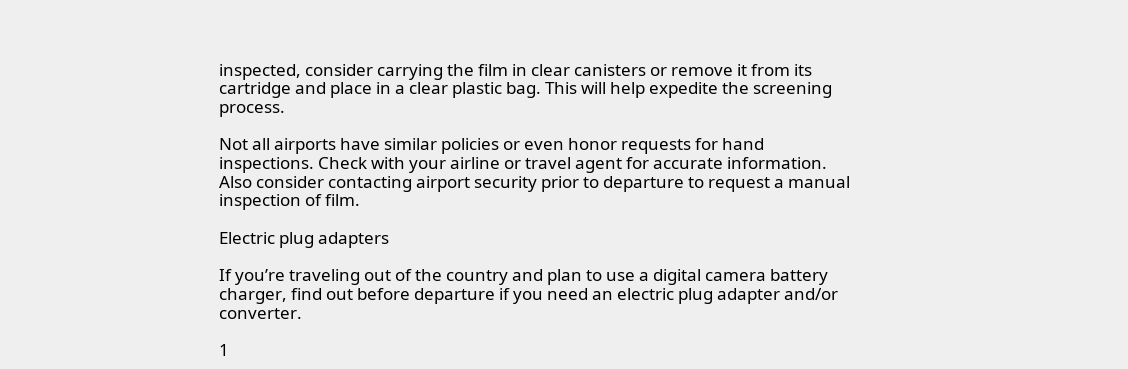inspected, consider carrying the film in clear canisters or remove it from its cartridge and place in a clear plastic bag. This will help expedite the screening process.

Not all airports have similar policies or even honor requests for hand inspections. Check with your airline or travel agent for accurate information. Also consider contacting airport security prior to departure to request a manual inspection of film.

Electric plug adapters

If you’re traveling out of the country and plan to use a digital camera battery charger, find out before departure if you need an electric plug adapter and/or converter.

1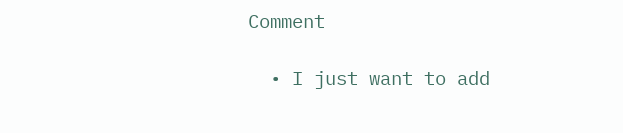Comment

  • I just want to add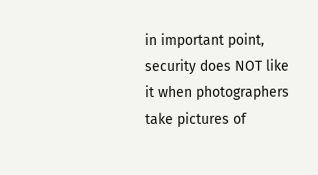in important point, security does NOT like it when photographers take pictures of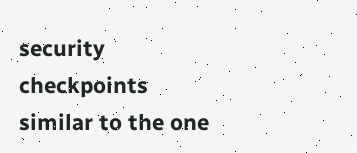security checkpoints similar to the one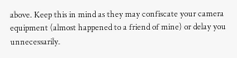above. Keep this in mind as they may confiscate your camera equipment (almost happened to a friend of mine) or delay you unnecessarily.